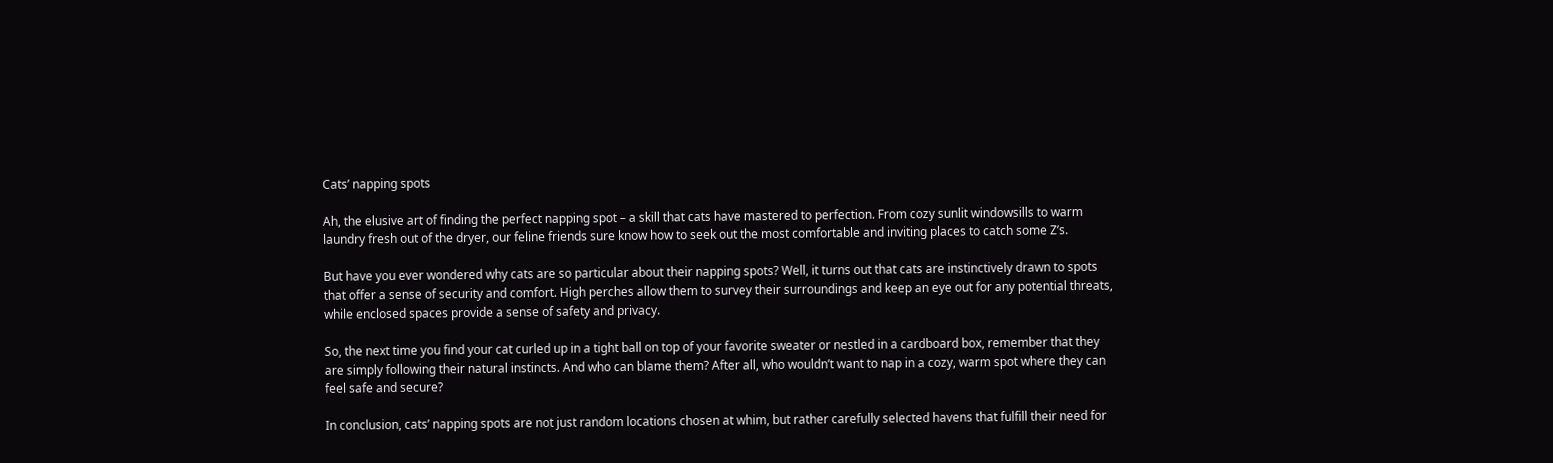Cats’ napping spots

Ah, the elusive art of finding the perfect napping spot – a skill that cats have mastered to perfection. From cozy sunlit windowsills to warm laundry fresh out of the dryer, our feline friends sure know how to seek out the most comfortable and inviting places to catch some Z’s.

But have you ever wondered why cats are so particular about their napping spots? Well, it turns out that cats are instinctively drawn to spots that offer a sense of security and comfort. High perches allow them to survey their surroundings and keep an eye out for any potential threats, while enclosed spaces provide a sense of safety and privacy.

So, the next time you find your cat curled up in a tight ball on top of your favorite sweater or nestled in a cardboard box, remember that they are simply following their natural instincts. And who can blame them? After all, who wouldn’t want to nap in a cozy, warm spot where they can feel safe and secure?

In conclusion, cats’ napping spots are not just random locations chosen at whim, but rather carefully selected havens that fulfill their need for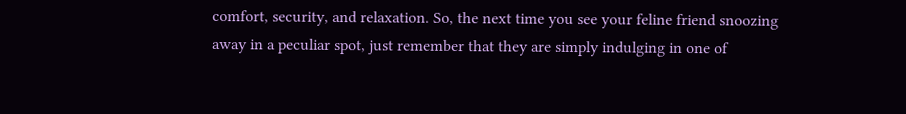comfort, security, and relaxation. So, the next time you see your feline friend snoozing away in a peculiar spot, just remember that they are simply indulging in one of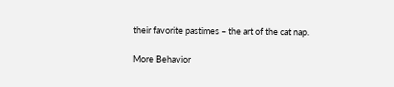their favorite pastimes – the art of the cat nap.

More Behavior